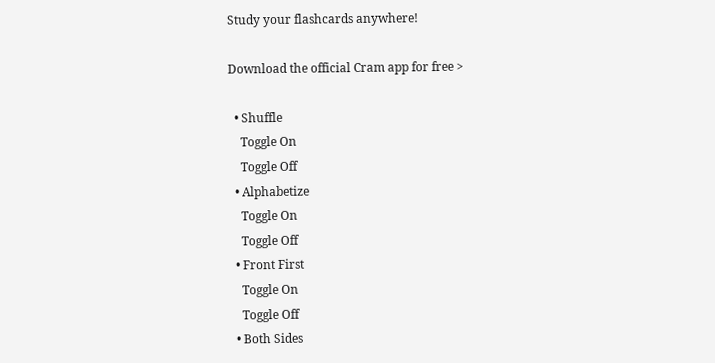Study your flashcards anywhere!

Download the official Cram app for free >

  • Shuffle
    Toggle On
    Toggle Off
  • Alphabetize
    Toggle On
    Toggle Off
  • Front First
    Toggle On
    Toggle Off
  • Both Sides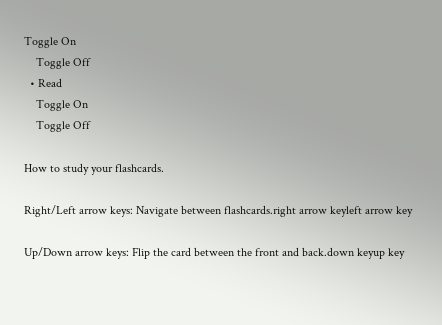Toggle On
    Toggle Off
  • Read
    Toggle On
    Toggle Off

How to study your flashcards.

Right/Left arrow keys: Navigate between flashcards.right arrow keyleft arrow key

Up/Down arrow keys: Flip the card between the front and back.down keyup key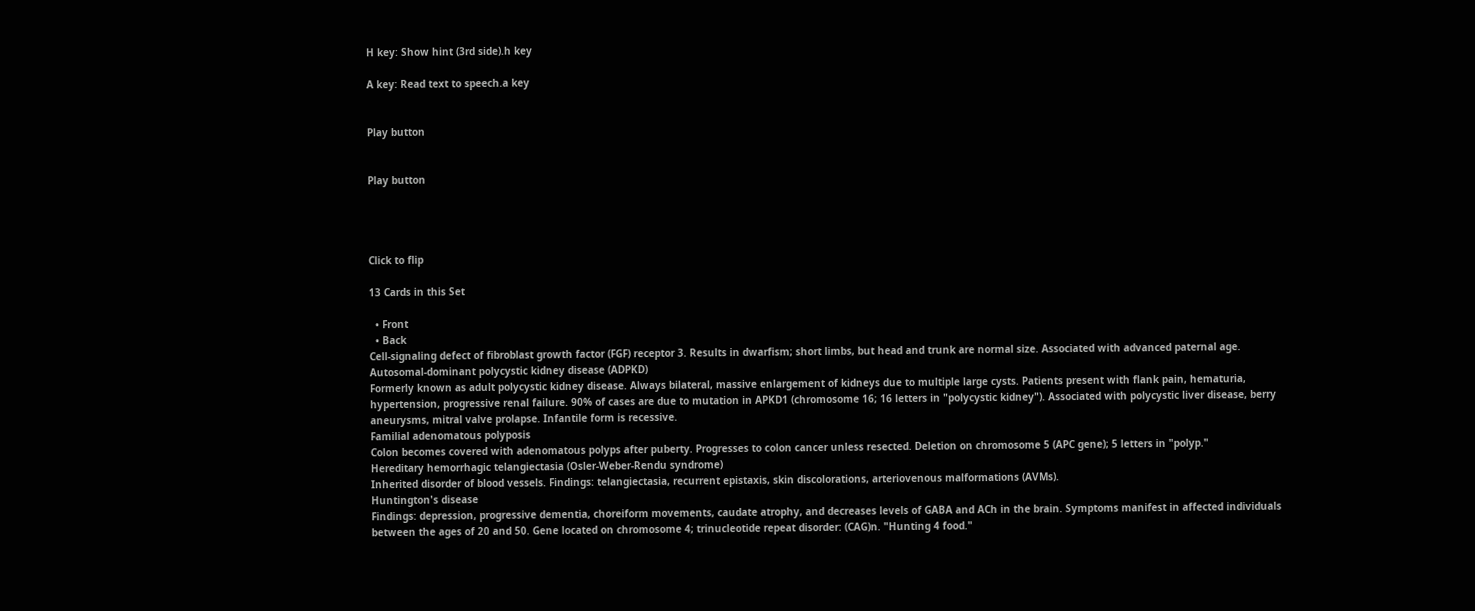H key: Show hint (3rd side).h key

A key: Read text to speech.a key


Play button


Play button




Click to flip

13 Cards in this Set

  • Front
  • Back
Cell-signaling defect of fibroblast growth factor (FGF) receptor 3. Results in dwarfism; short limbs, but head and trunk are normal size. Associated with advanced paternal age.
Autosomal-dominant polycystic kidney disease (ADPKD)
Formerly known as adult polycystic kidney disease. Always bilateral, massive enlargement of kidneys due to multiple large cysts. Patients present with flank pain, hematuria, hypertension, progressive renal failure. 90% of cases are due to mutation in APKD1 (chromosome 16; 16 letters in "polycystic kidney"). Associated with polycystic liver disease, berry aneurysms, mitral valve prolapse. Infantile form is recessive.
Familial adenomatous polyposis
Colon becomes covered with adenomatous polyps after puberty. Progresses to colon cancer unless resected. Deletion on chromosome 5 (APC gene); 5 letters in "polyp."
Hereditary hemorrhagic telangiectasia (Osler-Weber-Rendu syndrome)
Inherited disorder of blood vessels. Findings: telangiectasia, recurrent epistaxis, skin discolorations, arteriovenous malformations (AVMs).
Huntington's disease
Findings: depression, progressive dementia, choreiform movements, caudate atrophy, and decreases levels of GABA and ACh in the brain. Symptoms manifest in affected individuals between the ages of 20 and 50. Gene located on chromosome 4; trinucleotide repeat disorder: (CAG)n. "Hunting 4 food."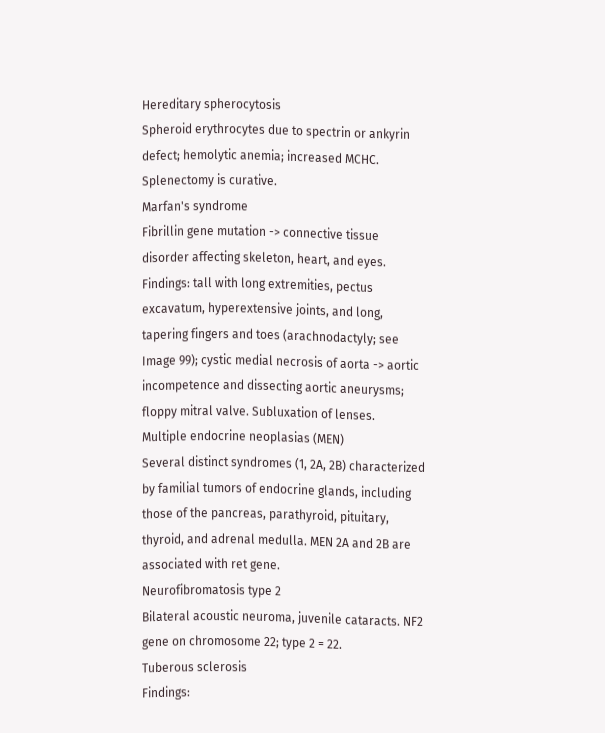Hereditary spherocytosis
Spheroid erythrocytes due to spectrin or ankyrin defect; hemolytic anemia; increased MCHC. Splenectomy is curative.
Marfan's syndrome
Fibrillin gene mutation -> connective tissue disorder affecting skeleton, heart, and eyes. Findings: tall with long extremities, pectus excavatum, hyperextensive joints, and long, tapering fingers and toes (arachnodactyly; see Image 99); cystic medial necrosis of aorta -> aortic incompetence and dissecting aortic aneurysms; floppy mitral valve. Subluxation of lenses.
Multiple endocrine neoplasias (MEN)
Several distinct syndromes (1, 2A, 2B) characterized by familial tumors of endocrine glands, including those of the pancreas, parathyroid, pituitary, thyroid, and adrenal medulla. MEN 2A and 2B are associated with ret gene.
Neurofibromatosis type 2
Bilateral acoustic neuroma, juvenile cataracts. NF2 gene on chromosome 22; type 2 = 22.
Tuberous sclerosis
Findings: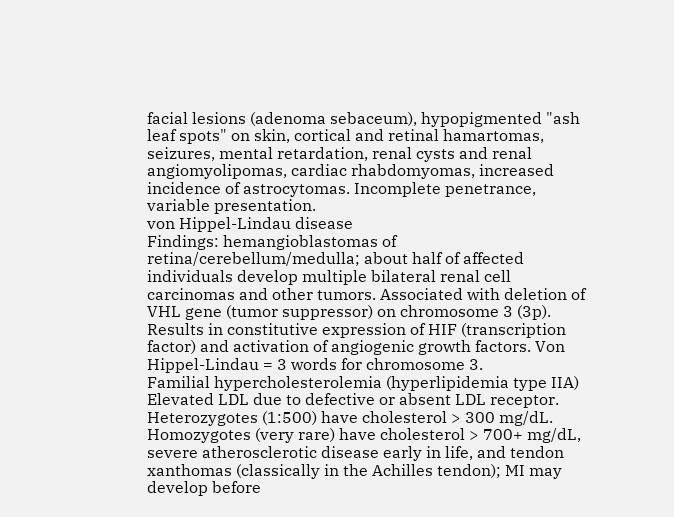facial lesions (adenoma sebaceum), hypopigmented "ash leaf spots" on skin, cortical and retinal hamartomas, seizures, mental retardation, renal cysts and renal angiomyolipomas, cardiac rhabdomyomas, increased incidence of astrocytomas. Incomplete penetrance, variable presentation.
von Hippel-Lindau disease
Findings: hemangioblastomas of retina/cerebellum/medulla; about half of affected individuals develop multiple bilateral renal cell carcinomas and other tumors. Associated with deletion of VHL gene (tumor suppressor) on chromosome 3 (3p). Results in constitutive expression of HIF (transcription factor) and activation of angiogenic growth factors. Von Hippel-Lindau = 3 words for chromosome 3.
Familial hypercholesterolemia (hyperlipidemia type IIA)
Elevated LDL due to defective or absent LDL receptor. Heterozygotes (1:500) have cholesterol > 300 mg/dL. Homozygotes (very rare) have cholesterol > 700+ mg/dL, severe atherosclerotic disease early in life, and tendon xanthomas (classically in the Achilles tendon); MI may develop before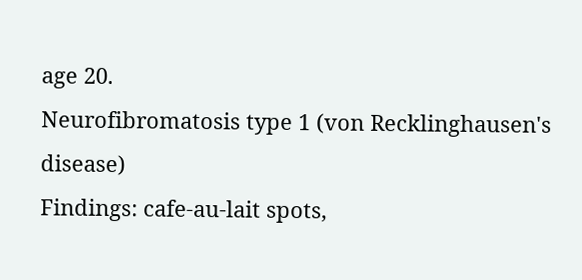age 20.
Neurofibromatosis type 1 (von Recklinghausen's disease)
Findings: cafe-au-lait spots,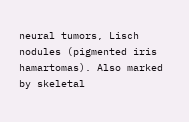neural tumors, Lisch nodules (pigmented iris hamartomas). Also marked by skeletal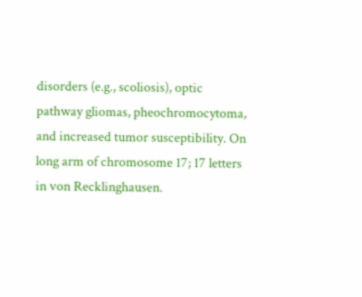disorders (e.g., scoliosis), optic pathway gliomas, pheochromocytoma, and increased tumor susceptibility. On long arm of chromosome 17; 17 letters in von Recklinghausen.